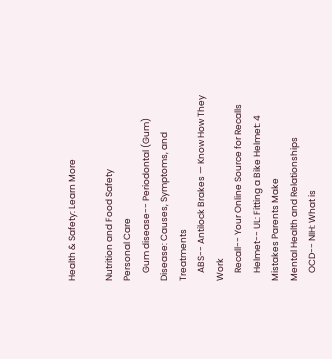Health & Safety: Learn More

Nutrition and Food Safety
Personal Care
    Gum disease-- Periodontal (Gum) Disease: Causes, Symptoms, and Treatments
    ABS-- Antilock Brakes — Know How They Work
    Recall-- Your Online Source for Recalls
    Helmet-- UL: Fitting a Bike Helmet: 4 Mistakes Parents Make
Mental Health and Relationships
    OCD-- NIH: What is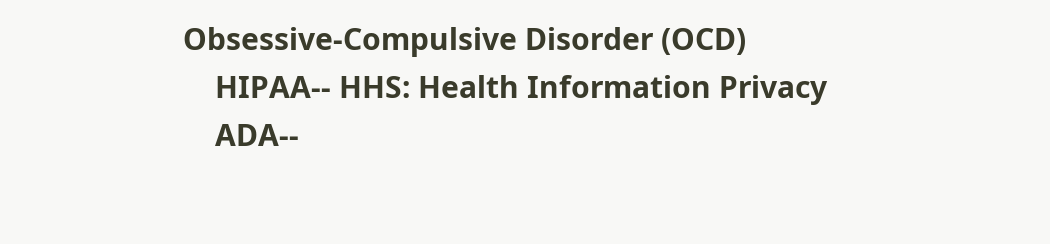Obsessive-Compulsive Disorder (OCD)
    HIPAA-- HHS: Health Information Privacy
    ADA--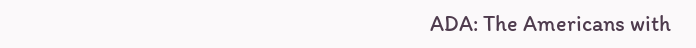ADA: The Americans with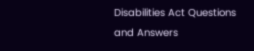Disabilities Act Questions and Answers